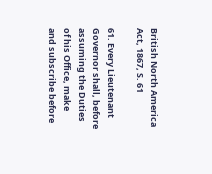British North America Act, 1867, S. 61

61. Every Lieutenant Governor shall, before assuming the Duties of his Office, make and subscribe before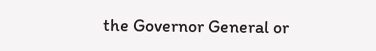the Governor General or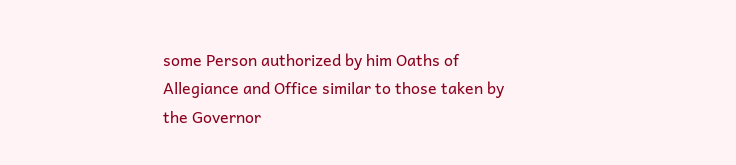some Person authorized by him Oaths of Allegiance and Office similar to those taken by the Governor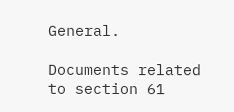General.

Documents related to section 61